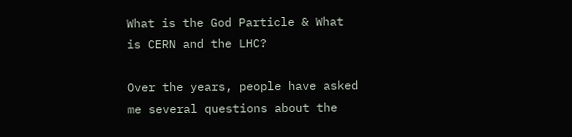What is the God Particle & What is CERN and the LHC?

Over the years, people have asked me several questions about the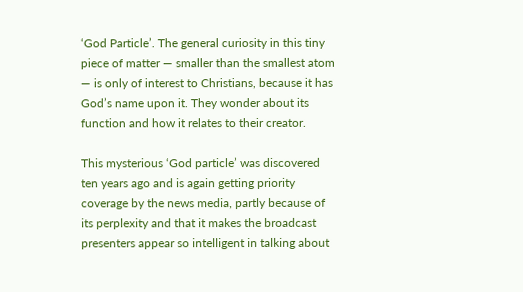‘God Particle’. The general curiosity in this tiny piece of matter — smaller than the smallest atom — is only of interest to Christians, because it has God’s name upon it. They wonder about its function and how it relates to their creator.

This mysterious ‘God particle’ was discovered ten years ago and is again getting priority coverage by the news media, partly because of its perplexity and that it makes the broadcast presenters appear so intelligent in talking about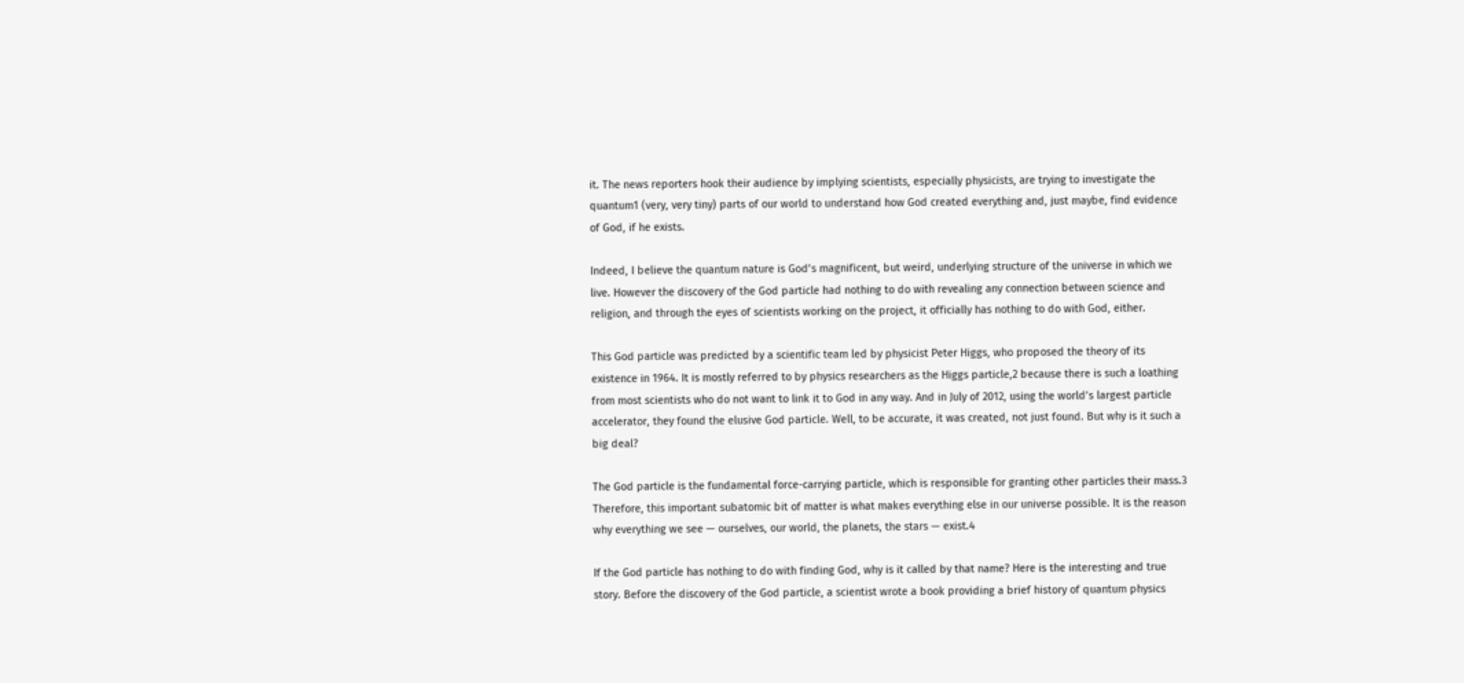it. The news reporters hook their audience by implying scientists, especially physicists, are trying to investigate the quantum1 (very, very tiny) parts of our world to understand how God created everything and, just maybe, find evidence of God, if he exists.

Indeed, I believe the quantum nature is God’s magnificent, but weird, underlying structure of the universe in which we live. However the discovery of the God particle had nothing to do with revealing any connection between science and religion, and through the eyes of scientists working on the project, it officially has nothing to do with God, either.

This God particle was predicted by a scientific team led by physicist Peter Higgs, who proposed the theory of its existence in 1964. It is mostly referred to by physics researchers as the Higgs particle,2 because there is such a loathing from most scientists who do not want to link it to God in any way. And in July of 2012, using the world’s largest particle accelerator, they found the elusive God particle. Well, to be accurate, it was created, not just found. But why is it such a big deal?

The God particle is the fundamental force-carrying particle, which is responsible for granting other particles their mass.3 Therefore, this important subatomic bit of matter is what makes everything else in our universe possible. It is the reason why everything we see — ourselves, our world, the planets, the stars — exist.4

If the God particle has nothing to do with finding God, why is it called by that name? Here is the interesting and true story. Before the discovery of the God particle, a scientist wrote a book providing a brief history of quantum physics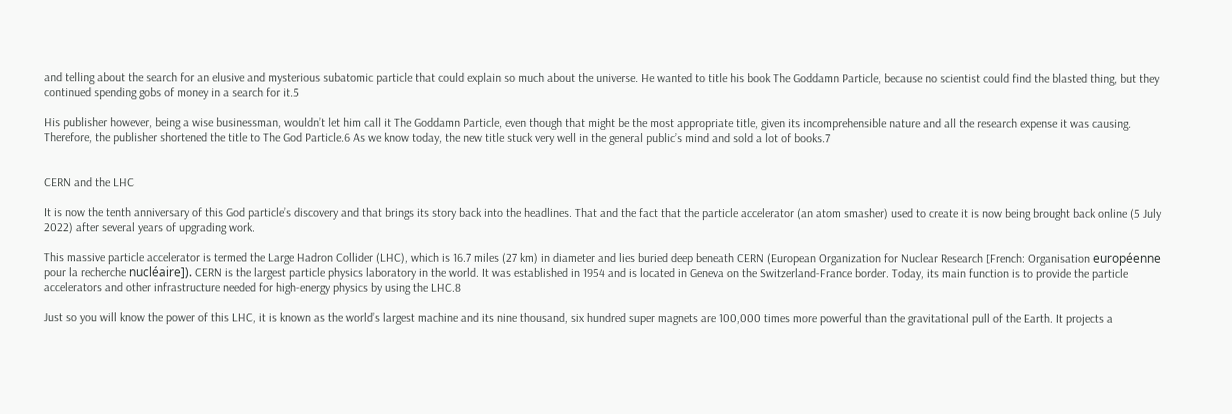and telling about the search for an elusive and mysterious subatomic particle that could explain so much about the universe. He wanted to title his book The Goddamn Particle, because no scientist could find the blasted thing, but they continued spending gobs of money in a search for it.5

His publisher however, being a wise businessman, wouldn’t let him call it The Goddamn Particle, even though that might be the most appropriate title, given its incomprehensible nature and all the research expense it was causing. Therefore, the publisher shortened the title to The God Particle.6 As we know today, the new title stuck very well in the general public’s mind and sold a lot of books.7


CERN and the LHC

It is now the tenth anniversary of this God particle’s discovery and that brings its story back into the headlines. That and the fact that the particle accelerator (an atom smasher) used to create it is now being brought back online (5 July 2022) after several years of upgrading work.

This massive particle accelerator is termed the Large Hadron Collider (LHC), which is 16.7 miles (27 km) in diameter and lies buried deep beneath CERN (European Organization for Nuclear Research [French: Organisation européenne pour la recherche nucléaire]). CERN is the largest particle physics laboratory in the world. It was established in 1954 and is located in Geneva on the Switzerland-France border. Today, its main function is to provide the particle accelerators and other infrastructure needed for high-energy physics by using the LHC.8

Just so you will know the power of this LHC, it is known as the world’s largest machine and its nine thousand, six hundred super magnets are 100,000 times more powerful than the gravitational pull of the Earth. It projects a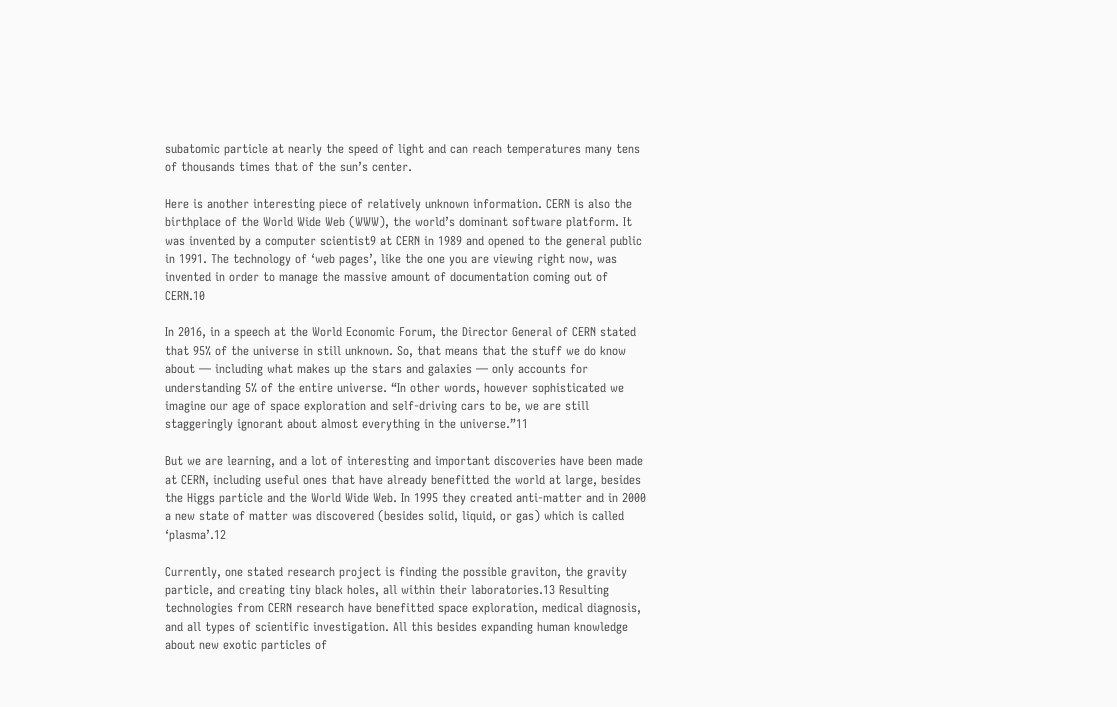subatomic particle at nearly the speed of light and can reach temperatures many tens of thousands times that of the sun’s center.

Here is another interesting piece of relatively unknown information. CERN is also the birthplace of the World Wide Web (WWW), the world’s dominant software platform. It was invented by a computer scientist9 at CERN in 1989 and opened to the general public in 1991. The technology of ‘web pages’, like the one you are viewing right now, was invented in order to manage the massive amount of documentation coming out of CERN.10

In 2016, in a speech at the World Economic Forum, the Director General of CERN stated that 95% of the universe in still unknown. So, that means that the stuff we do know about — including what makes up the stars and galaxies — only accounts for understanding 5% of the entire universe. “In other words, however sophisticated we imagine our age of space exploration and self-driving cars to be, we are still staggeringly ignorant about almost everything in the universe.”11

But we are learning, and a lot of interesting and important discoveries have been made at CERN, including useful ones that have already benefitted the world at large, besides the Higgs particle and the World Wide Web. In 1995 they created anti-matter and in 2000 a new state of matter was discovered (besides solid, liquid, or gas) which is called ‘plasma’.12

Currently, one stated research project is finding the possible graviton, the gravity particle, and creating tiny black holes, all within their laboratories.13 Resulting technologies from CERN research have benefitted space exploration, medical diagnosis, and all types of scientific investigation. All this besides expanding human knowledge about new exotic particles of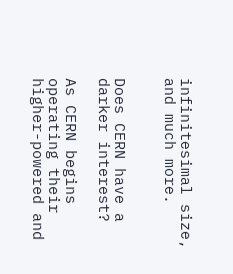infinitesimal size, and much more.


Does CERN have a darker interest?

As CERN begins operating their higher-powered and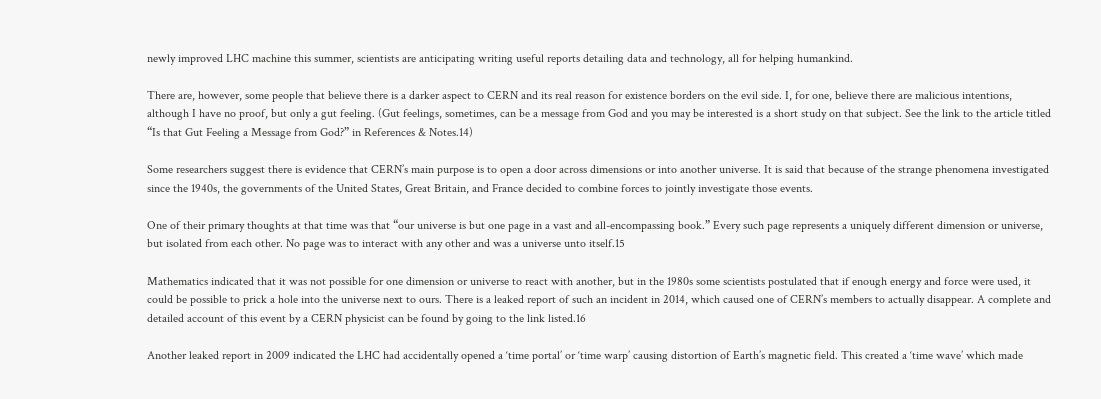newly improved LHC machine this summer, scientists are anticipating writing useful reports detailing data and technology, all for helping humankind.

There are, however, some people that believe there is a darker aspect to CERN and its real reason for existence borders on the evil side. I, for one, believe there are malicious intentions, although I have no proof, but only a gut feeling. (Gut feelings, sometimes, can be a message from God and you may be interested is a short study on that subject. See the link to the article titled “Is that Gut Feeling a Message from God?” in References & Notes.14)

Some researchers suggest there is evidence that CERN’s main purpose is to open a door across dimensions or into another universe. It is said that because of the strange phenomena investigated since the 1940s, the governments of the United States, Great Britain, and France decided to combine forces to jointly investigate those events.

One of their primary thoughts at that time was that “our universe is but one page in a vast and all-encompassing book.” Every such page represents a uniquely different dimension or universe, but isolated from each other. No page was to interact with any other and was a universe unto itself.15

Mathematics indicated that it was not possible for one dimension or universe to react with another, but in the 1980s some scientists postulated that if enough energy and force were used, it could be possible to prick a hole into the universe next to ours. There is a leaked report of such an incident in 2014, which caused one of CERN’s members to actually disappear. A complete and detailed account of this event by a CERN physicist can be found by going to the link listed.16

Another leaked report in 2009 indicated the LHC had accidentally opened a ‘time portal’ or ‘time warp’ causing distortion of Earth’s magnetic field. This created a ‘time wave’ which made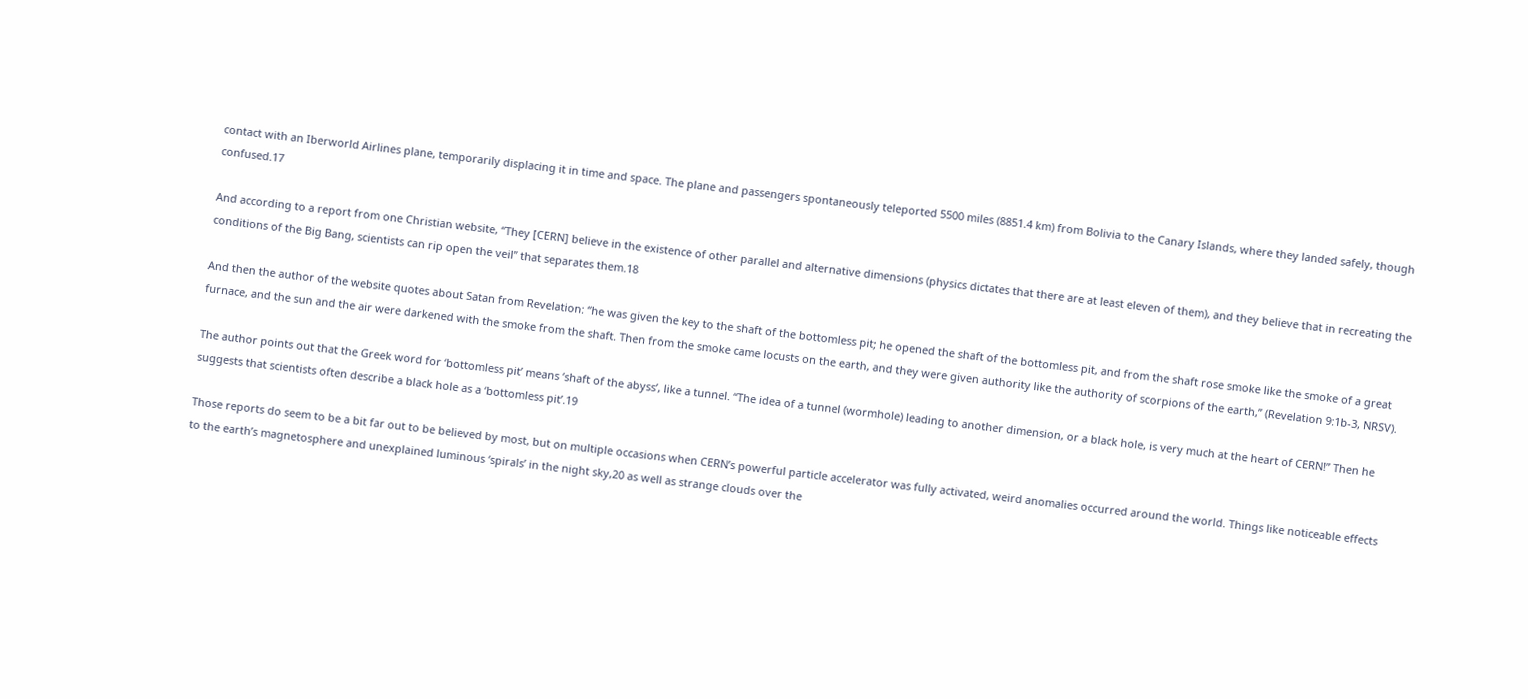contact with an Iberworld Airlines plane, temporarily displacing it in time and space. The plane and passengers spontaneously teleported 5500 miles (8851.4 km) from Bolivia to the Canary Islands, where they landed safely, though confused.17

And according to a report from one Christian website, “They [CERN] believe in the existence of other parallel and alternative dimensions (physics dictates that there are at least eleven of them), and they believe that in recreating the conditions of the Big Bang, scientists can rip open the veil” that separates them.18

And then the author of the website quotes about Satan from Revelation: “he was given the key to the shaft of the bottomless pit; he opened the shaft of the bottomless pit, and from the shaft rose smoke like the smoke of a great furnace, and the sun and the air were darkened with the smoke from the shaft. Then from the smoke came locusts on the earth, and they were given authority like the authority of scorpions of the earth,” (Revelation 9:1b-3, NRSV).

The author points out that the Greek word for ‘bottomless pit’ means ‘shaft of the abyss’, like a tunnel. “The idea of a tunnel (wormhole) leading to another dimension, or a black hole, is very much at the heart of CERN!” Then he suggests that scientists often describe a black hole as a ‘bottomless pit’.19

Those reports do seem to be a bit far out to be believed by most, but on multiple occasions when CERN’s powerful particle accelerator was fully activated, weird anomalies occurred around the world. Things like noticeable effects to the earth’s magnetosphere and unexplained luminous ‘spirals’ in the night sky,20 as well as strange clouds over the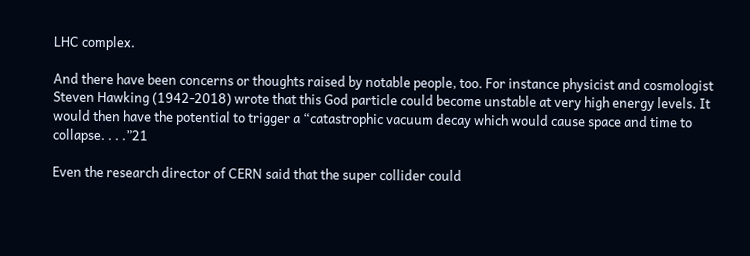LHC complex.

And there have been concerns or thoughts raised by notable people, too. For instance physicist and cosmologist Steven Hawking (1942-2018) wrote that this God particle could become unstable at very high energy levels. It would then have the potential to trigger a “catastrophic vacuum decay which would cause space and time to collapse. . . .”21

Even the research director of CERN said that the super collider could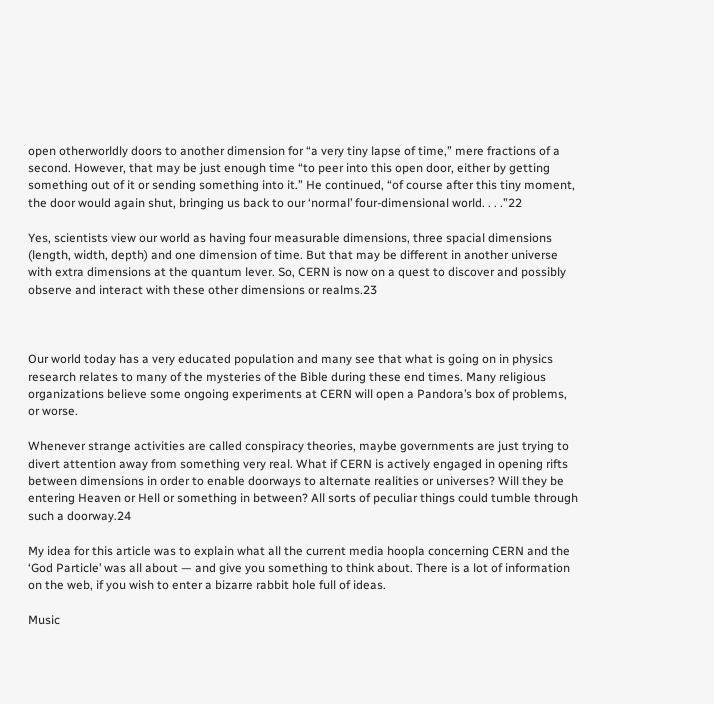open otherworldly doors to another dimension for “a very tiny lapse of time,” mere fractions of a second. However, that may be just enough time “to peer into this open door, either by getting something out of it or sending something into it.” He continued, “of course after this tiny moment, the door would again shut, bringing us back to our ‘normal’ four-dimensional world. . . .”22

Yes, scientists view our world as having four measurable dimensions, three spacial dimensions (length, width, depth) and one dimension of time. But that may be different in another universe with extra dimensions at the quantum lever. So, CERN is now on a quest to discover and possibly observe and interact with these other dimensions or realms.23



Our world today has a very educated population and many see that what is going on in physics research relates to many of the mysteries of the Bible during these end times. Many religious organizations believe some ongoing experiments at CERN will open a Pandora’s box of problems, or worse.

Whenever strange activities are called conspiracy theories, maybe governments are just trying to divert attention away from something very real. What if CERN is actively engaged in opening rifts between dimensions in order to enable doorways to alternate realities or universes? Will they be entering Heaven or Hell or something in between? All sorts of peculiar things could tumble through such a doorway.24

My idea for this article was to explain what all the current media hoopla concerning CERN and the ‘God Particle’ was all about — and give you something to think about. There is a lot of information on the web, if you wish to enter a bizarre rabbit hole full of ideas.

Music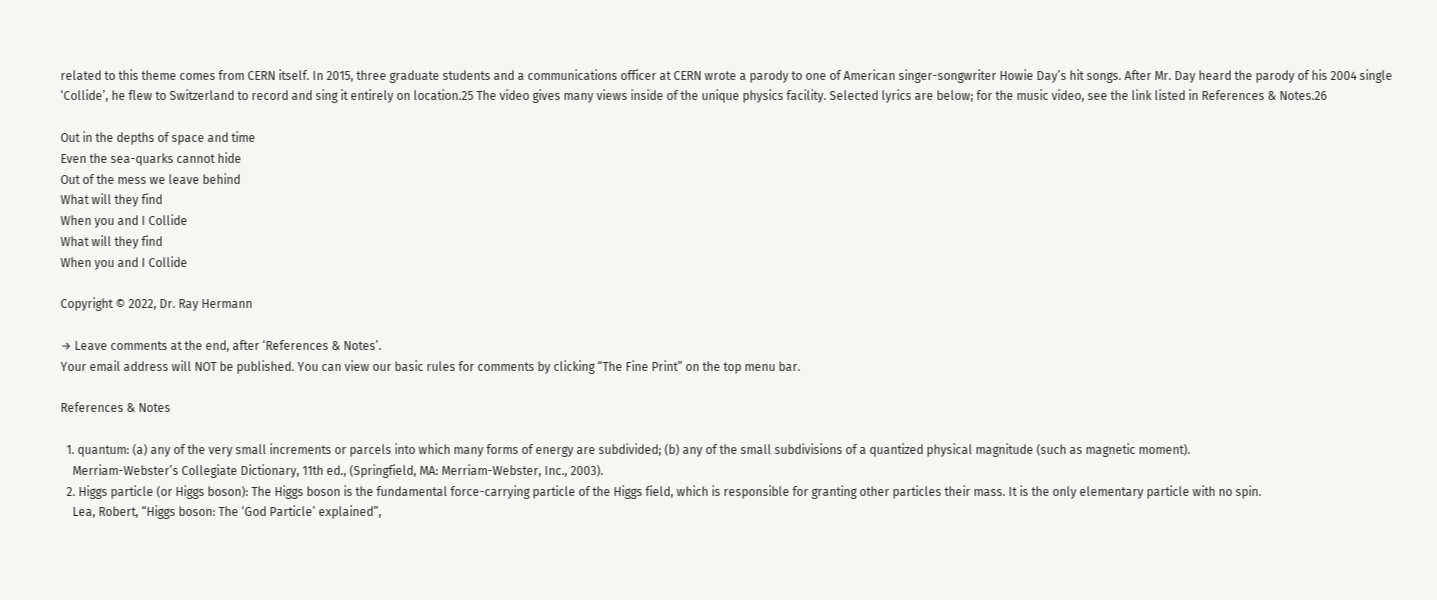related to this theme comes from CERN itself. In 2015, three graduate students and a communications officer at CERN wrote a parody to one of American singer-songwriter Howie Day’s hit songs. After Mr. Day heard the parody of his 2004 single ‘Collide’, he flew to Switzerland to record and sing it entirely on location.25 The video gives many views inside of the unique physics facility. Selected lyrics are below; for the music video, see the link listed in References & Notes.26

Out in the depths of space and time
Even the sea-quarks cannot hide
Out of the mess we leave behind
What will they find
When you and I Collide
What will they find
When you and I Collide

Copyright © 2022, Dr. Ray Hermann

→ Leave comments at the end, after ‘References & Notes’.
Your email address will NOT be published. You can view our basic rules for comments by clicking “The Fine Print” on the top menu bar.

References & Notes

  1. quantum: (a) any of the very small increments or parcels into which many forms of energy are subdivided; (b) any of the small subdivisions of a quantized physical magnitude (such as magnetic moment).
    Merriam-Webster’s Collegiate Dictionary, 11th ed., (Springfield, MA: Merriam-Webster, Inc., 2003).
  2. Higgs particle (or Higgs boson): The Higgs boson is the fundamental force-carrying particle of the Higgs field, which is responsible for granting other particles their mass. It is the only elementary particle with no spin.
    Lea, Robert, “Higgs boson: The ‘God Particle’ explained”,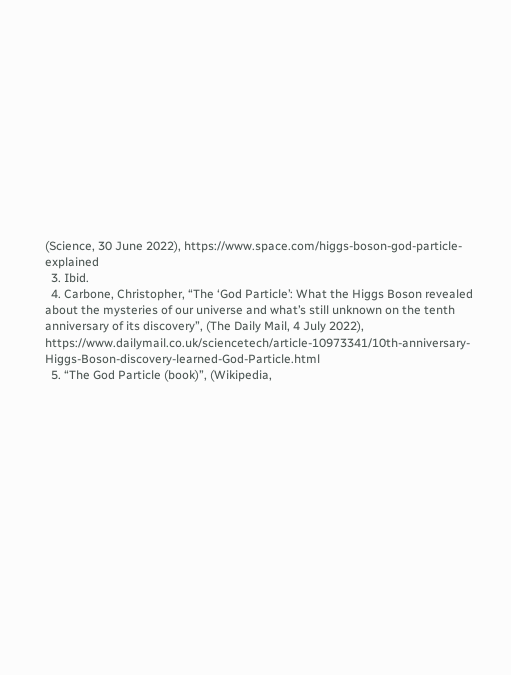(Science, 30 June 2022), https://www.space.com/higgs-boson-god-particle-explained
  3. Ibid.
  4. Carbone, Christopher, “The ‘God Particle’: What the Higgs Boson revealed about the mysteries of our universe and what’s still unknown on the tenth anniversary of its discovery”, (The Daily Mail, 4 July 2022), https://www.dailymail.co.uk/sciencetech/article-10973341/10th-anniversary-Higgs-Boson-discovery-learned-God-Particle.html
  5. “The God Particle (book)”, (Wikipedia,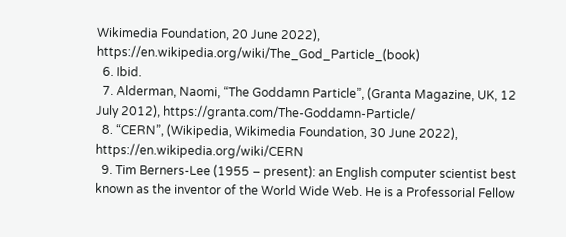Wikimedia Foundation, 20 June 2022), https://en.wikipedia.org/wiki/The_God_Particle_(book)
  6. Ibid.
  7. Alderman, Naomi, “The Goddamn Particle”, (Granta Magazine, UK, 12 July 2012), https://granta.com/The-Goddamn-Particle/
  8. “CERN”, (Wikipedia, Wikimedia Foundation, 30 June 2022), https://en.wikipedia.org/wiki/CERN
  9. Tim Berners-Lee (1955 – present): an English computer scientist best known as the inventor of the World Wide Web. He is a Professorial Fellow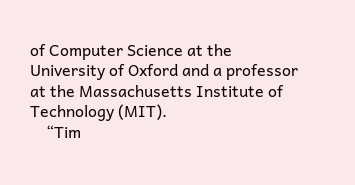of Computer Science at the University of Oxford and a professor at the Massachusetts Institute of Technology (MIT).
    “Tim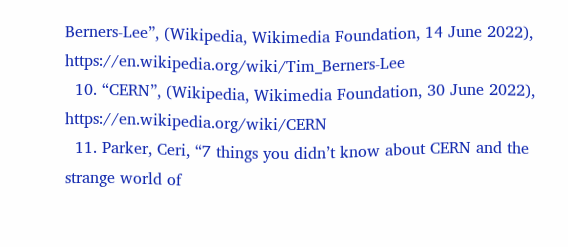Berners-Lee”, (Wikipedia, Wikimedia Foundation, 14 June 2022), https://en.wikipedia.org/wiki/Tim_Berners-Lee
  10. “CERN”, (Wikipedia, Wikimedia Foundation, 30 June 2022), https://en.wikipedia.org/wiki/CERN
  11. Parker, Ceri, “7 things you didn’t know about CERN and the strange world of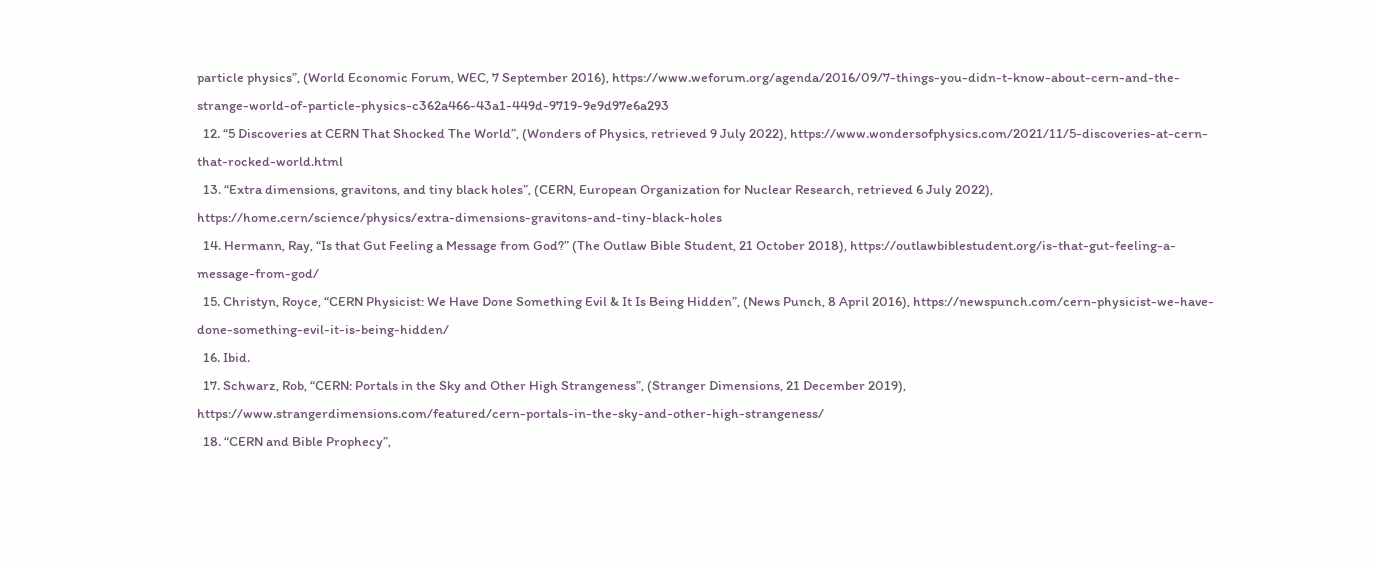particle physics”, (World Economic Forum, WEC, 7 September 2016), https://www.weforum.org/agenda/2016/09/7-things-you-didn-t-know-about-cern-and-the-strange-world-of-particle-physics-c362a466-43a1-449d-9719-9e9d97e6a293
  12. “5 Discoveries at CERN That Shocked The World”, (Wonders of Physics, retrieved 9 July 2022), https://www.wondersofphysics.com/2021/11/5-discoveries-at-cern-that-rocked-world.html
  13. “Extra dimensions, gravitons, and tiny black holes”, (CERN, European Organization for Nuclear Research, retrieved 6 July 2022), https://home.cern/science/physics/extra-dimensions-gravitons-and-tiny-black-holes
  14. Hermann, Ray, “Is that Gut Feeling a Message from God?” (The Outlaw Bible Student, 21 October 2018), https://outlawbiblestudent.org/is-that-gut-feeling-a-message-from-god/
  15. Christyn, Royce, “CERN Physicist: We Have Done Something Evil & It Is Being Hidden”, (News Punch, 8 April 2016), https://newspunch.com/cern-physicist-we-have-done-something-evil-it-is-being-hidden/
  16. Ibid.
  17. Schwarz, Rob, “CERN: Portals in the Sky and Other High Strangeness”, (Stranger Dimensions, 21 December 2019), https://www.strangerdimensions.com/featured/cern-portals-in-the-sky-and-other-high-strangeness/
  18. “CERN and Bible Prophecy”,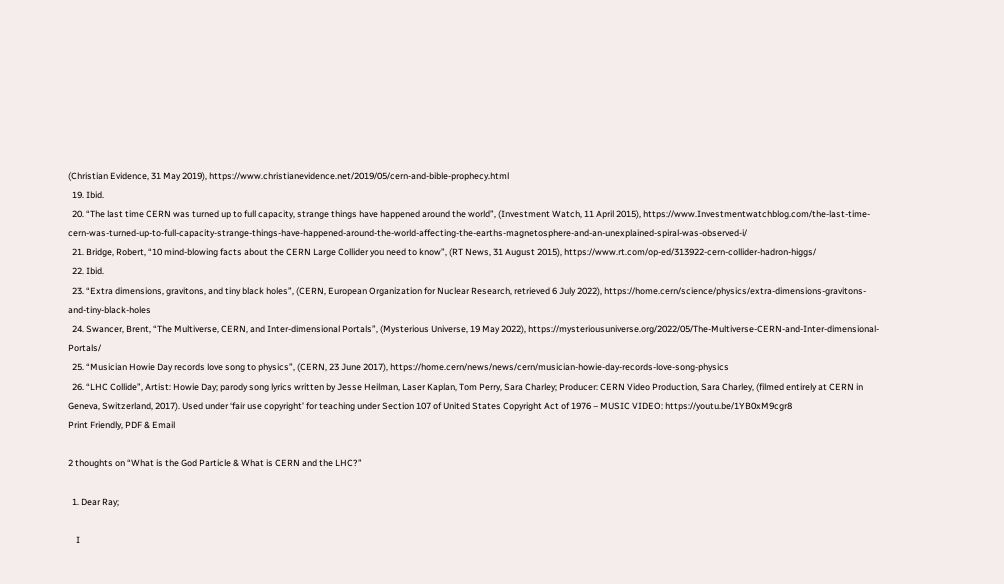(Christian Evidence, 31 May 2019), https://www.christianevidence.net/2019/05/cern-and-bible-prophecy.html
  19. Ibid.
  20. “The last time CERN was turned up to full capacity, strange things have happened around the world”, (Investment Watch, 11 April 2015), https://www.Investmentwatchblog.com/the-last-time-cern-was-turned-up-to-full-capacity-strange-things-have-happened-around-the-world-affecting-the-earths-magnetosphere-and-an-unexplained-spiral-was-observed-i/
  21. Bridge, Robert, “10 mind-blowing facts about the CERN Large Collider you need to know”, (RT News, 31 August 2015), https://www.rt.com/op-ed/313922-cern-collider-hadron-higgs/
  22. Ibid.
  23. “Extra dimensions, gravitons, and tiny black holes”, (CERN, European Organization for Nuclear Research, retrieved 6 July 2022), https://home.cern/science/physics/extra-dimensions-gravitons-and-tiny-black-holes
  24. Swancer, Brent, “The Multiverse, CERN, and Inter-dimensional Portals”, (Mysterious Universe, 19 May 2022), https://mysteriousuniverse.org/2022/05/The-Multiverse-CERN-and-Inter-dimensional-Portals/
  25. “Musician Howie Day records love song to physics”, (CERN, 23 June 2017), https://home.cern/news/news/cern/musician-howie-day-records-love-song-physics
  26. “LHC Collide”, Artist: Howie Day; parody song lyrics written by Jesse Heilman, Laser Kaplan, Tom Perry, Sara Charley; Producer: CERN Video Production, Sara Charley, (filmed entirely at CERN in Geneva, Switzerland, 2017). Used under ‘fair use copyright’ for teaching under Section 107 of United States Copyright Act of 1976 – MUSIC VIDEO: https://youtu.be/1YB0xM9cgr8
Print Friendly, PDF & Email

2 thoughts on “What is the God Particle & What is CERN and the LHC?”

  1. Dear Ray;

    I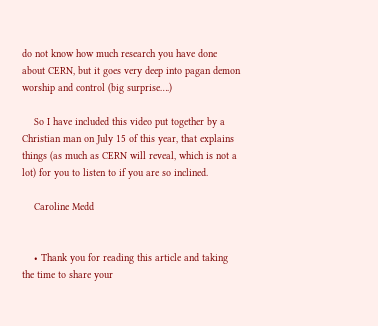do not know how much research you have done about CERN, but it goes very deep into pagan demon worship and control (big surprise….)

    So I have included this video put together by a Christian man on July 15 of this year, that explains things (as much as CERN will reveal, which is not a lot) for you to listen to if you are so inclined.

    Caroline Medd


    • Thank you for reading this article and taking the time to share your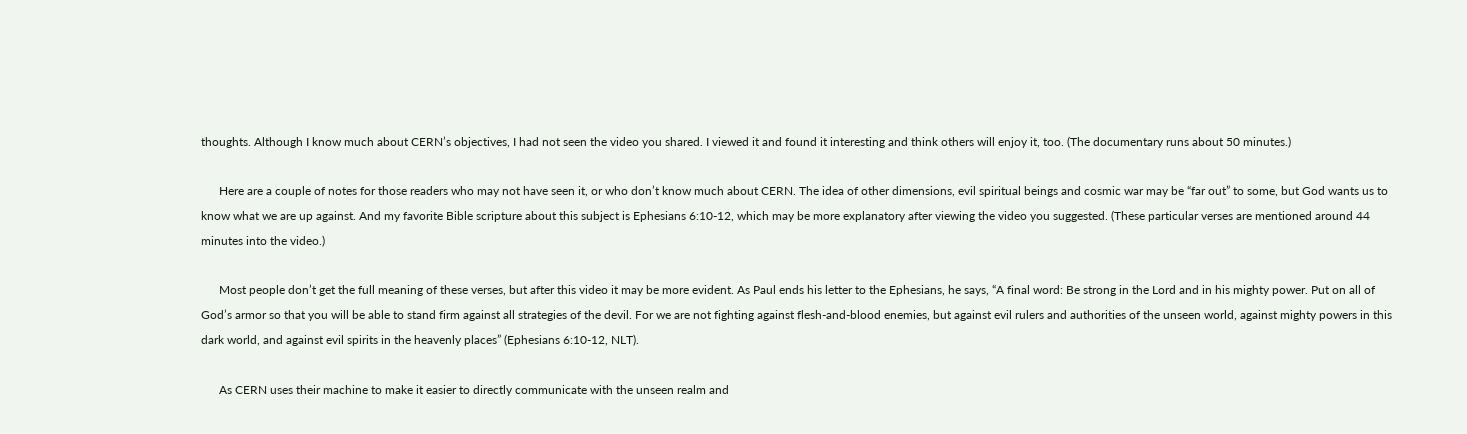thoughts. Although I know much about CERN’s objectives, I had not seen the video you shared. I viewed it and found it interesting and think others will enjoy it, too. (The documentary runs about 50 minutes.)

      Here are a couple of notes for those readers who may not have seen it, or who don’t know much about CERN. The idea of other dimensions, evil spiritual beings and cosmic war may be “far out” to some, but God wants us to know what we are up against. And my favorite Bible scripture about this subject is Ephesians 6:10-12, which may be more explanatory after viewing the video you suggested. (These particular verses are mentioned around 44 minutes into the video.)

      Most people don’t get the full meaning of these verses, but after this video it may be more evident. As Paul ends his letter to the Ephesians, he says, “A final word: Be strong in the Lord and in his mighty power. Put on all of God’s armor so that you will be able to stand firm against all strategies of the devil. For we are not fighting against flesh-and-blood enemies, but against evil rulers and authorities of the unseen world, against mighty powers in this dark world, and against evil spirits in the heavenly places” (Ephesians 6:10-12, NLT).

      As CERN uses their machine to make it easier to directly communicate with the unseen realm and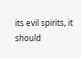its evil spirits, it should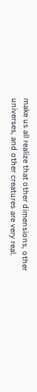make us all realize that other dimensions, other universes, and other creatures are very real.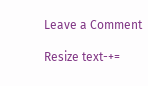Leave a Comment

Resize text-+=